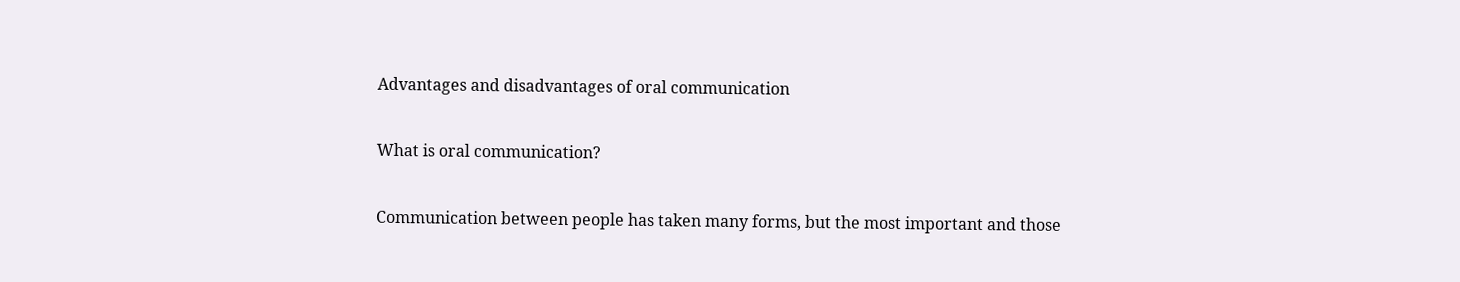Advantages and disadvantages of oral communication

What is oral communication?

Communication between people has taken many forms, but the most important and those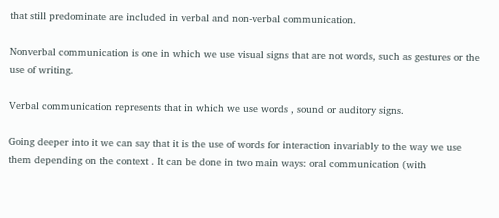that still predominate are included in verbal and non-verbal communication.

Nonverbal communication is one in which we use visual signs that are not words, such as gestures or the use of writing.

Verbal communication represents that in which we use words , sound or auditory signs.

Going deeper into it we can say that it is the use of words for interaction invariably to the way we use them depending on the context . It can be done in two main ways: oral communication (with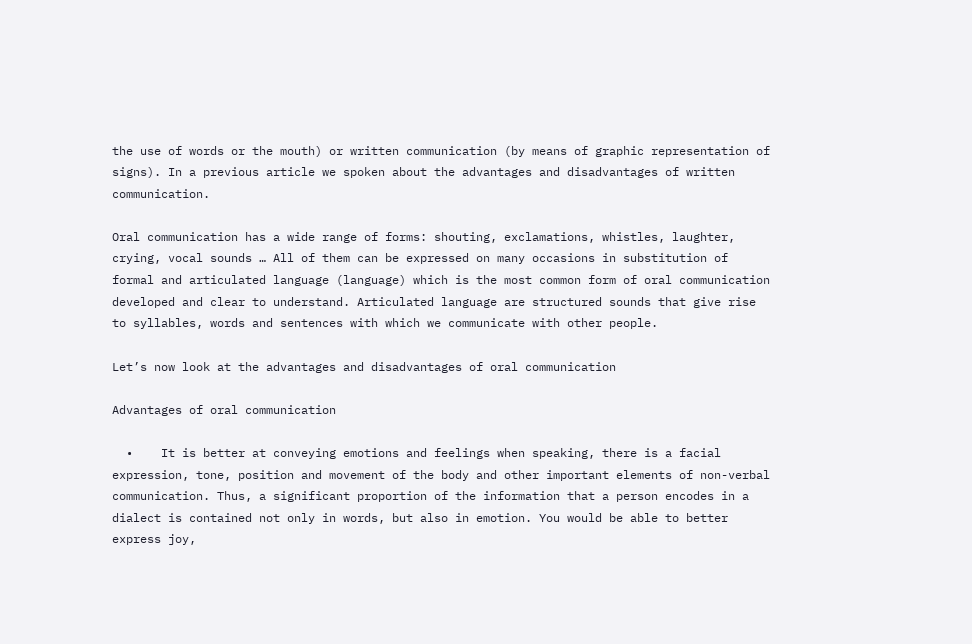the use of words or the mouth) or written communication (by means of graphic representation of signs). In a previous article we spoken about the advantages and disadvantages of written communication.

Oral communication has a wide range of forms: shouting, exclamations, whistles, laughter, crying, vocal sounds … All of them can be expressed on many occasions in substitution of formal and articulated language (language) which is the most common form of oral communication developed and clear to understand. Articulated language are structured sounds that give rise to syllables, words and sentences with which we communicate with other people.

Let’s now look at the advantages and disadvantages of oral communication

Advantages of oral communication

  •    It is better at conveying emotions and feelings when speaking, there is a facial expression, tone, position and movement of the body and other important elements of non-verbal communication. Thus, a significant proportion of the information that a person encodes in a dialect is contained not only in words, but also in emotion. You would be able to better express joy,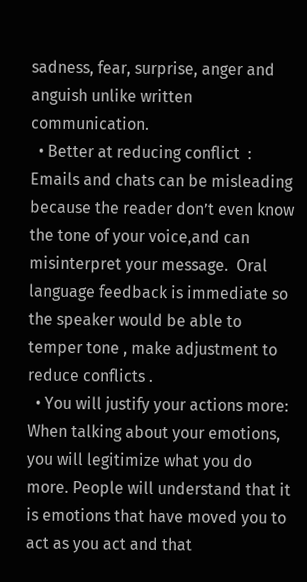sadness, fear, surprise, anger and anguish unlike written communication.
  • Better at reducing conflict  : Emails and chats can be misleading because the reader don’t even know the tone of your voice,and can misinterpret your message.  Oral language feedback is immediate so the speaker would be able to temper tone , make adjustment to reduce conflicts .
  • You will justify your actions more: When talking about your emotions, you will legitimize what you do more. People will understand that it is emotions that have moved you to act as you act and that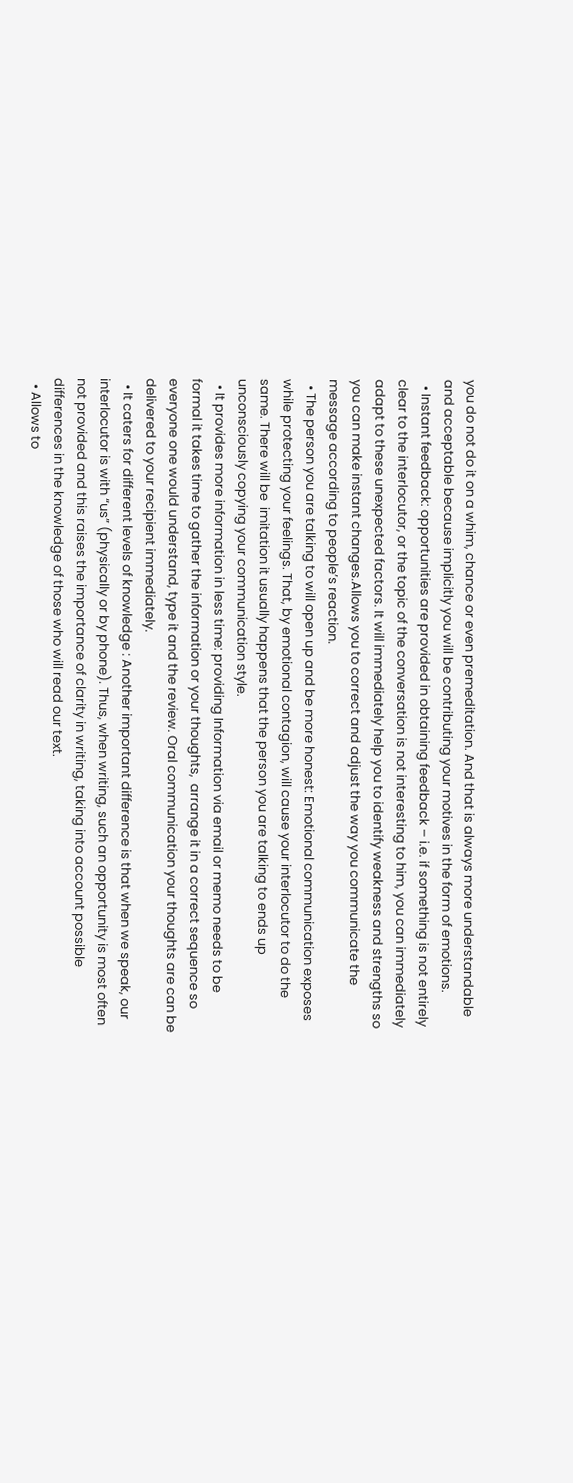you do not do it on a whim, chance or even premeditation. And that is always more understandable and acceptable because implicitly you will be contributing your motives in the form of emotions.
  • Instant feedback: opportunities are provided in obtaining feedback – i.e. if something is not entirely clear to the interlocutor, or the topic of the conversation is not interesting to him, you can immediately adapt to these unexpected factors. It will immediately help you to identify weakness and strengths so you can make instant changes.Allows you to correct and adjust the way you communicate the message according to people’s reaction.
  • The person you are talking to will open up and be more honest: Emotional communication exposes while protecting your feelings. That, by emotional contagion, will cause your interlocutor to do the same. There will be  imitation it usually happens that the person you are talking to ends up unconsciously copying your communication style.
  • It provides more information in less time: providing Information via email or memo needs to be formal it takes time to gather the information or your thoughts,  arrange it in a correct sequence so everyone one would understand, type it and the review. Oral communication your thoughts are can be delivered to your recipient immediately.
  • It caters for different levels of knowledge : Another important difference is that when we speak, our interlocutor is with “us” (physically or by phone). Thus, when writing, such an opportunity is most often not provided and this raises the importance of clarity in writing, taking into account possible differences in the knowledge of those who will read our text.
  • Allows to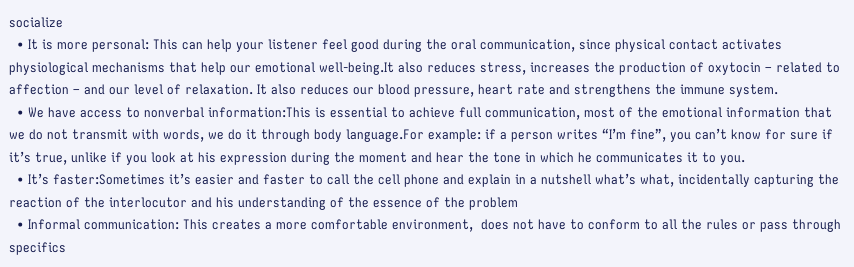socialize
  • It is more personal: This can help your listener feel good during the oral communication, since physical contact activates physiological mechanisms that help our emotional well-being.It also reduces stress, increases the production of oxytocin – related to affection – and our level of relaxation. It also reduces our blood pressure, heart rate and strengthens the immune system.
  • We have access to nonverbal information:This is essential to achieve full communication, most of the emotional information that we do not transmit with words, we do it through body language.For example: if a person writes “I’m fine”, you can’t know for sure if it’s true, unlike if you look at his expression during the moment and hear the tone in which he communicates it to you.
  • It’s faster:Sometimes it’s easier and faster to call the cell phone and explain in a nutshell what’s what, incidentally capturing the reaction of the interlocutor and his understanding of the essence of the problem
  • Informal communication: This creates a more comfortable environment,  does not have to conform to all the rules or pass through specifics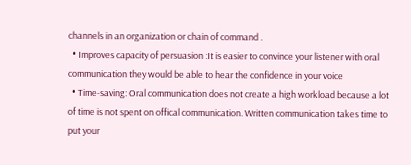channels in an organization or chain of command .
  • Improves capacity of persuasion :It is easier to convince your listener with oral communication they would be able to hear the confidence in your voice
  • Time-saving: Oral communication does not create a high workload because a lot of time is not spent on offical communication. Written communication takes time to put your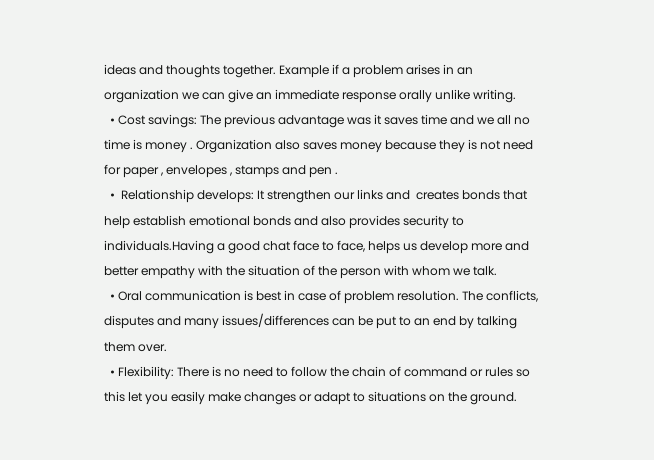ideas and thoughts together. Example if a problem arises in an organization we can give an immediate response orally unlike writing.
  • Cost savings: The previous advantage was it saves time and we all no time is money . Organization also saves money because they is not need for paper , envelopes , stamps and pen .
  •  Relationship develops: It strengthen our links and  creates bonds that help establish emotional bonds and also provides security to individuals.Having a good chat face to face, helps us develop more and better empathy with the situation of the person with whom we talk.
  • Oral communication is best in case of problem resolution. The conflicts, disputes and many issues/differences can be put to an end by talking them over.
  • Flexibility: There is no need to follow the chain of command or rules so this let you easily make changes or adapt to situations on the ground.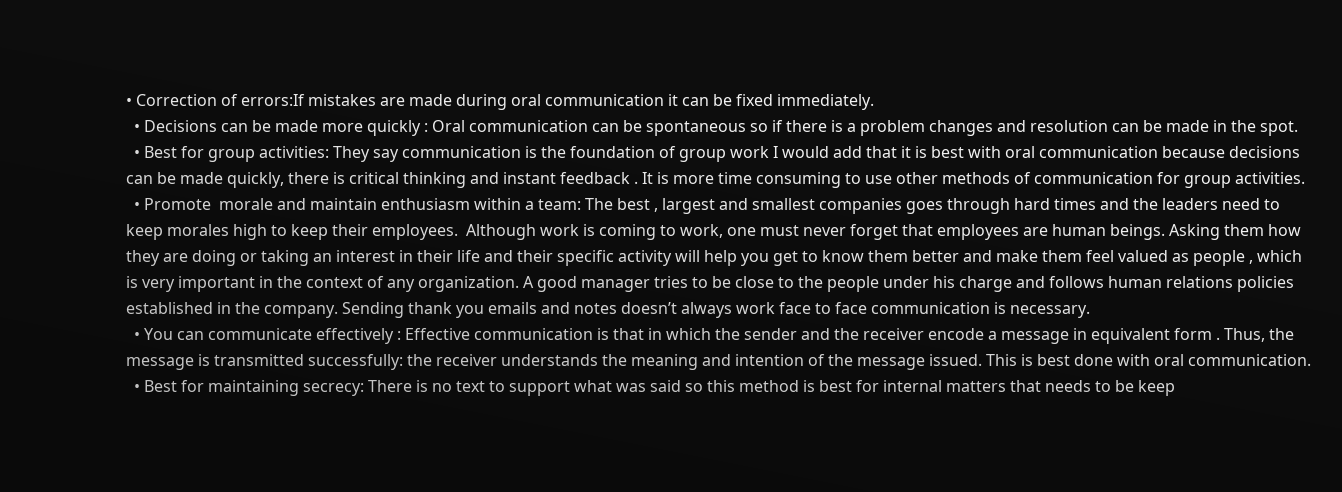• Correction of errors:If mistakes are made during oral communication it can be fixed immediately.
  • Decisions can be made more quickly : Oral communication can be spontaneous so if there is a problem changes and resolution can be made in the spot.
  • Best for group activities: They say communication is the foundation of group work I would add that it is best with oral communication because decisions can be made quickly, there is critical thinking and instant feedback . It is more time consuming to use other methods of communication for group activities.
  • Promote  morale and maintain enthusiasm within a team: The best , largest and smallest companies goes through hard times and the leaders need to keep morales high to keep their employees.  Although work is coming to work, one must never forget that employees are human beings. Asking them how they are doing or taking an interest in their life and their specific activity will help you get to know them better and make them feel valued as people , which is very important in the context of any organization. A good manager tries to be close to the people under his charge and follows human relations policies established in the company. Sending thank you emails and notes doesn’t always work face to face communication is necessary.
  • You can communicate effectively : Effective communication is that in which the sender and the receiver encode a message in equivalent form . Thus, the message is transmitted successfully: the receiver understands the meaning and intention of the message issued. This is best done with oral communication.
  • Best for maintaining secrecy: There is no text to support what was said so this method is best for internal matters that needs to be keep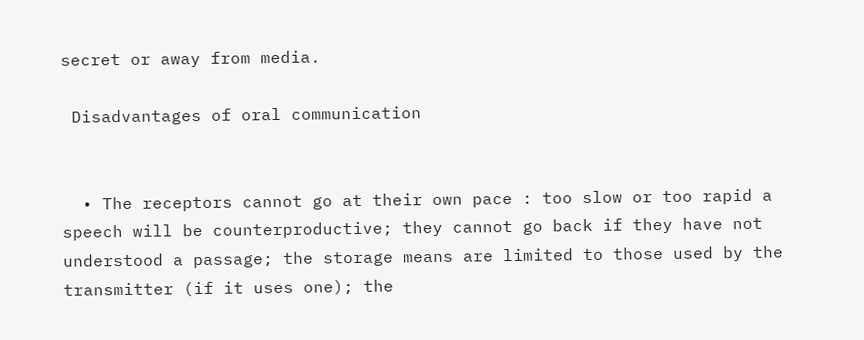secret or away from media.

 Disadvantages of oral communication


  • The receptors cannot go at their own pace : too slow or too rapid a speech will be counterproductive; they cannot go back if they have not understood a passage; the storage means are limited to those used by the transmitter (if it uses one); the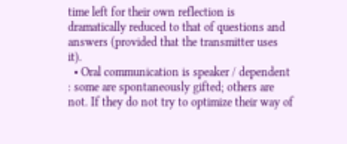time left for their own reflection is dramatically reduced to that of questions and answers (provided that the transmitter uses it).
  • Oral communication is speaker / dependent : some are spontaneously gifted; others are not. If they do not try to optimize their way of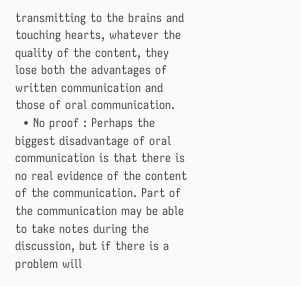transmitting to the brains and touching hearts, whatever the quality of the content, they lose both the advantages of written communication and those of oral communication.
  • No proof : Perhaps the biggest disadvantage of oral communication is that there is no real evidence of the content of the communication. Part of the communication may be able to take notes during the discussion, but if there is a problem will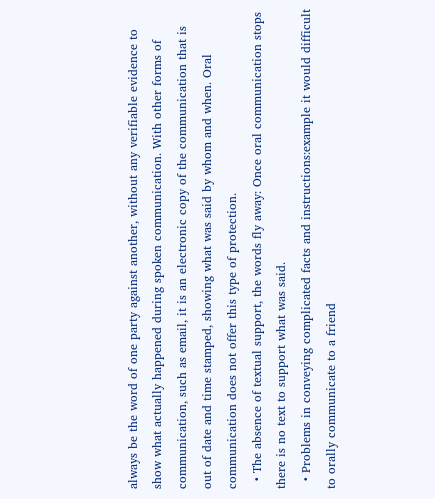always be the word of one party against another, without any verifiable evidence to show what actually happened during spoken communication. With other forms of communication, such as email, it is an electronic copy of the communication that is out of date and time stamped, showing what was said by whom and when. Oral communication does not offer this type of protection.
  • The absence of textual support, the words fly away: Once oral communication stops there is no text to support what was said.
  • Problems in conveying complicated facts and instructions:example it would difficult to orally communicate to a friend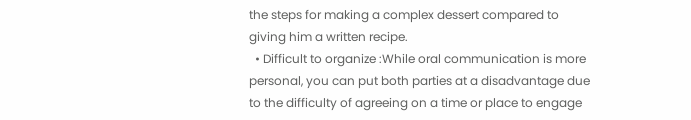the steps for making a complex dessert compared to giving him a written recipe.
  • Difficult to organize :While oral communication is more personal, you can put both parties at a disadvantage due to the difficulty of agreeing on a time or place to engage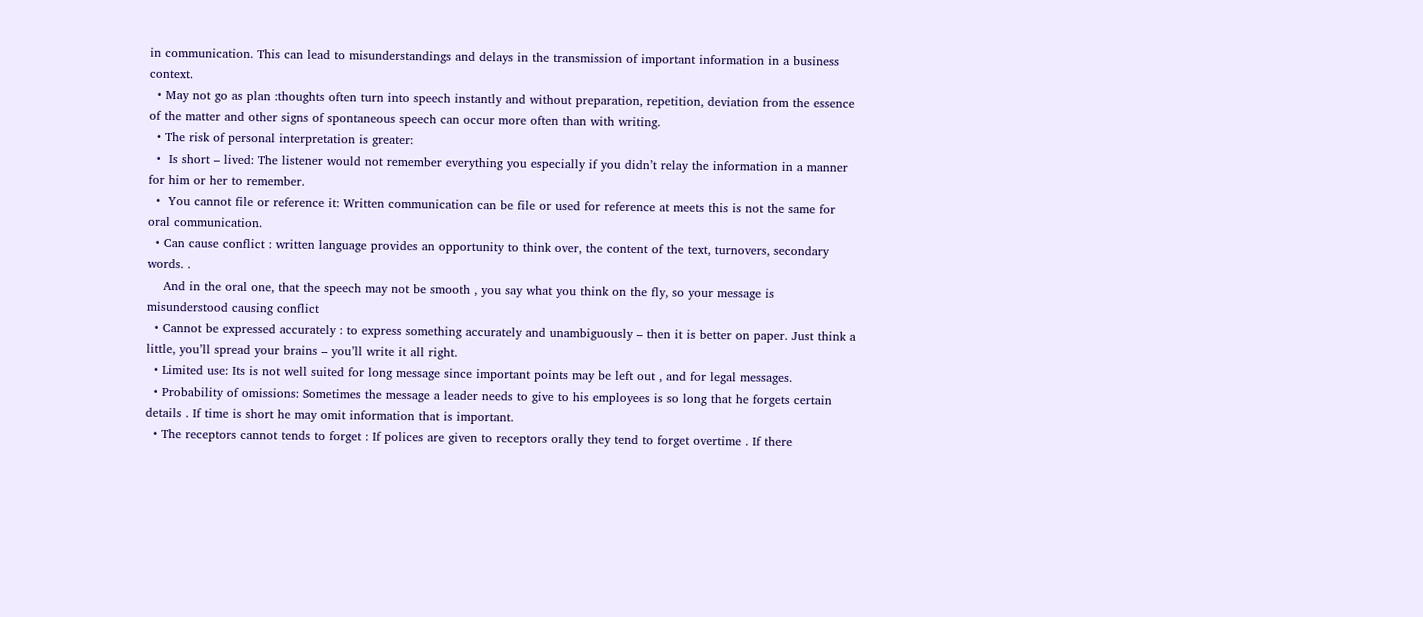in communication. This can lead to misunderstandings and delays in the transmission of important information in a business context.
  • May not go as plan :thoughts often turn into speech instantly and without preparation, repetition, deviation from the essence of the matter and other signs of spontaneous speech can occur more often than with writing.
  • The risk of personal interpretation is greater:
  •  Is short – lived: The listener would not remember everything you especially if you didn’t relay the information in a manner for him or her to remember.
  •  You cannot file or reference it: Written communication can be file or used for reference at meets this is not the same for oral communication.
  • Can cause conflict : written language provides an opportunity to think over, the content of the text, turnovers, secondary words. .
    And in the oral one, that the speech may not be smooth , you say what you think on the fly, so your message is misunderstood causing conflict
  • Cannot be expressed accurately : to express something accurately and unambiguously – then it is better on paper. Just think a little, you’ll spread your brains – you’ll write it all right.
  • Limited use: Its is not well suited for long message since important points may be left out , and for legal messages.
  • Probability of omissions: Sometimes the message a leader needs to give to his employees is so long that he forgets certain details . If time is short he may omit information that is important.
  • The receptors cannot tends to forget : If polices are given to receptors orally they tend to forget overtime . If there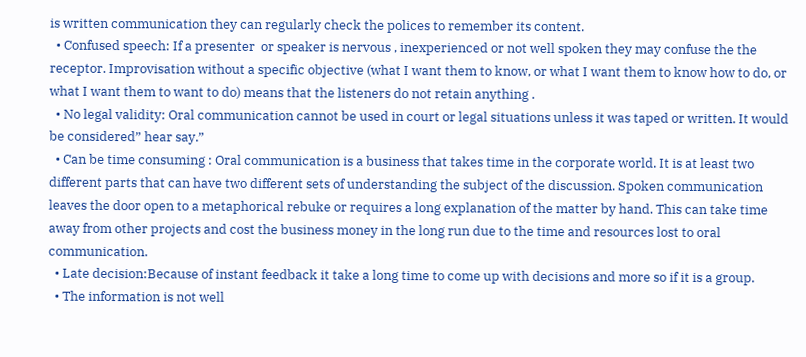is written communication they can regularly check the polices to remember its content.
  • Confused speech: If a presenter  or speaker is nervous , inexperienced or not well spoken they may confuse the the receptor. Improvisation without a specific objective (what I want them to know, or what I want them to know how to do, or what I want them to want to do) means that the listeners do not retain anything .
  • No legal validity: Oral communication cannot be used in court or legal situations unless it was taped or written. It would be considered” hear say.”
  • Can be time consuming : Oral communication is a business that takes time in the corporate world. It is at least two different parts that can have two different sets of understanding the subject of the discussion. Spoken communication leaves the door open to a metaphorical rebuke or requires a long explanation of the matter by hand. This can take time away from other projects and cost the business money in the long run due to the time and resources lost to oral communication.
  • Late decision:Because of instant feedback it take a long time to come up with decisions and more so if it is a group.
  • The information is not well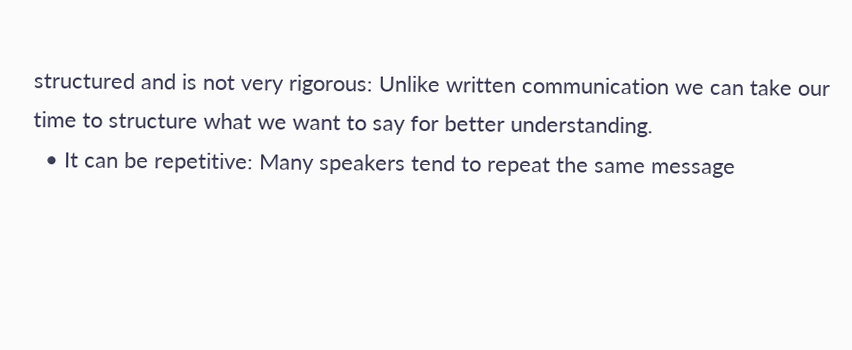structured and is not very rigorous: Unlike written communication we can take our time to structure what we want to say for better understanding.
  • It can be repetitive: Many speakers tend to repeat the same message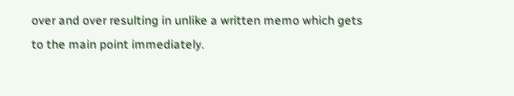over and over resulting in unlike a written memo which gets to the main point immediately.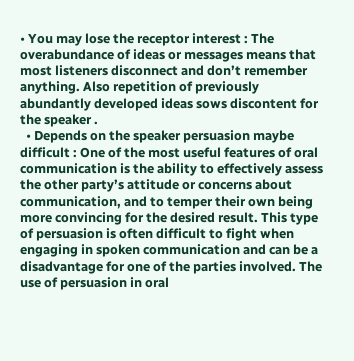• You may lose the receptor interest : The overabundance of ideas or messages means that most listeners disconnect and don’t remember anything. Also repetition of previously abundantly developed ideas sows discontent for the speaker .
  • Depends on the speaker persuasion maybe difficult : One of the most useful features of oral communication is the ability to effectively assess the other party’s attitude or concerns about communication, and to temper their own being more convincing for the desired result. This type of persuasion is often difficult to fight when engaging in spoken communication and can be a disadvantage for one of the parties involved. The use of persuasion in oral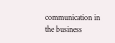communication in the business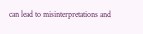can lead to misinterpretations and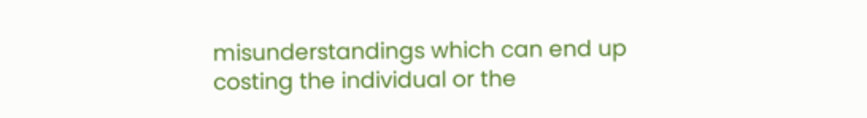misunderstandings which can end up costing the individual or the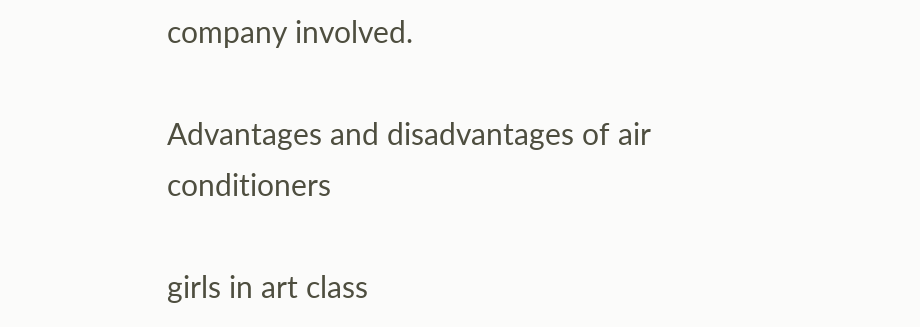company involved.

Advantages and disadvantages of air conditioners

girls in art class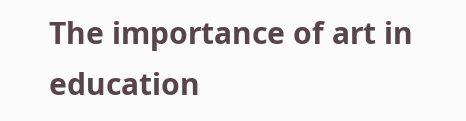The importance of art in education